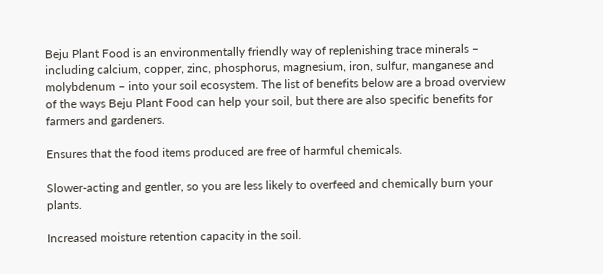Beju Plant Food is an environmentally friendly way of replenishing trace minerals – including calcium, copper, zinc, phosphorus, magnesium, iron, sulfur, manganese and molybdenum – into your soil ecosystem. The list of benefits below are a broad overview of the ways Beju Plant Food can help your soil, but there are also specific benefits for farmers and gardeners.

Ensures that the food items produced are free of harmful chemicals.

Slower-acting and gentler, so you are less likely to overfeed and chemically burn your plants.

Increased moisture retention capacity in the soil.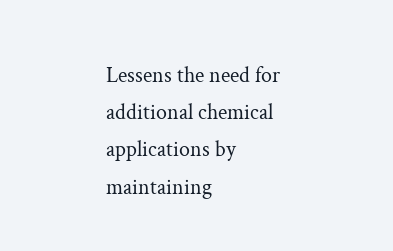Lessens the need for additional chemical applications by maintaining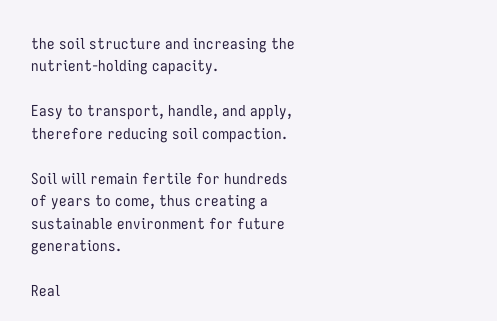the soil structure and increasing the nutrient-holding capacity.

Easy to transport, handle, and apply, therefore reducing soil compaction.

Soil will remain fertile for hundreds of years to come, thus creating a sustainable environment for future generations.

Real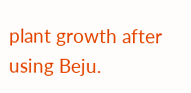plant growth after using Beju.